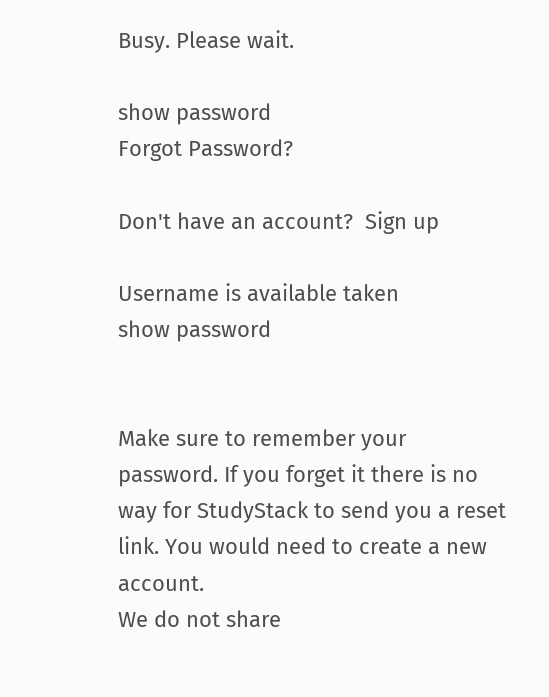Busy. Please wait.

show password
Forgot Password?

Don't have an account?  Sign up

Username is available taken
show password


Make sure to remember your password. If you forget it there is no way for StudyStack to send you a reset link. You would need to create a new account.
We do not share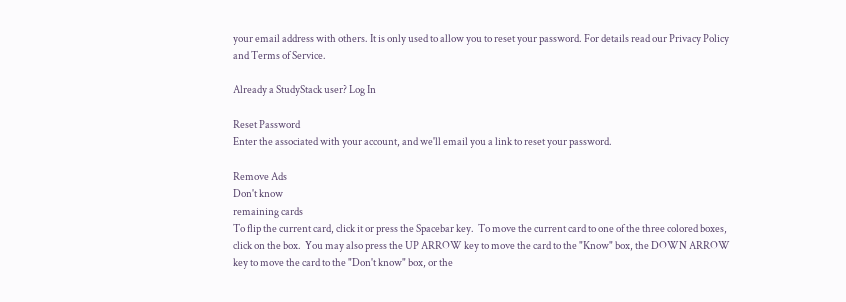your email address with others. It is only used to allow you to reset your password. For details read our Privacy Policy and Terms of Service.

Already a StudyStack user? Log In

Reset Password
Enter the associated with your account, and we'll email you a link to reset your password.

Remove Ads
Don't know
remaining cards
To flip the current card, click it or press the Spacebar key.  To move the current card to one of the three colored boxes, click on the box.  You may also press the UP ARROW key to move the card to the "Know" box, the DOWN ARROW key to move the card to the "Don't know" box, or the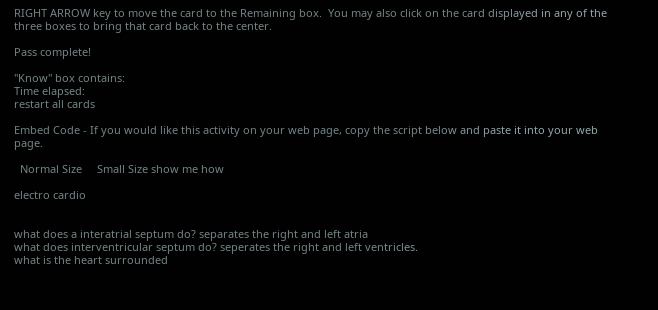RIGHT ARROW key to move the card to the Remaining box.  You may also click on the card displayed in any of the three boxes to bring that card back to the center.

Pass complete!

"Know" box contains:
Time elapsed:
restart all cards

Embed Code - If you would like this activity on your web page, copy the script below and paste it into your web page.

  Normal Size     Small Size show me how

electro cardio


what does a interatrial septum do? separates the right and left atria
what does interventricular septum do? seperates the right and left ventricles.
what is the heart surrounded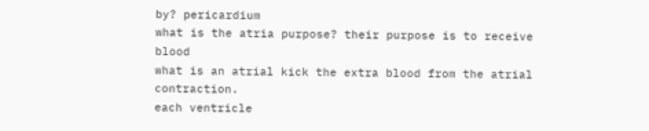by? pericardium
what is the atria purpose? their purpose is to receive blood
what is an atrial kick the extra blood from the atrial contraction.
each ventricle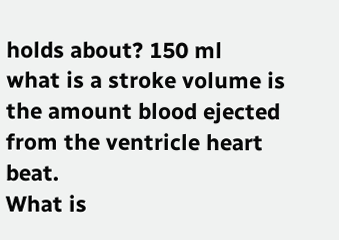holds about? 150 ml
what is a stroke volume is the amount blood ejected from the ventricle heart beat.
What is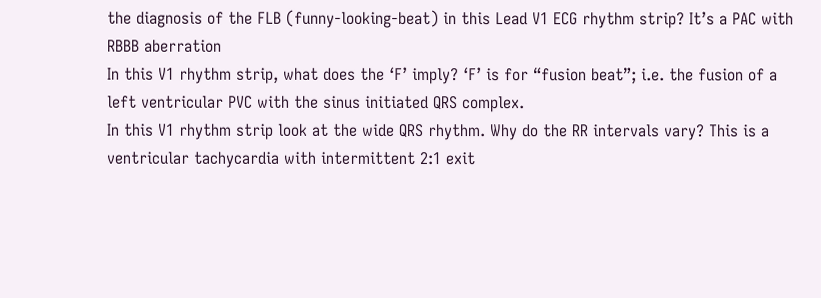the diagnosis of the FLB (funny-looking-beat) in this Lead V1 ECG rhythm strip? It’s a PAC with RBBB aberration
In this V1 rhythm strip, what does the ‘F’ imply? ‘F’ is for “fusion beat”; i.e. the fusion of a left ventricular PVC with the sinus initiated QRS complex.
In this V1 rhythm strip look at the wide QRS rhythm. Why do the RR intervals vary? This is a ventricular tachycardia with intermittent 2:1 exit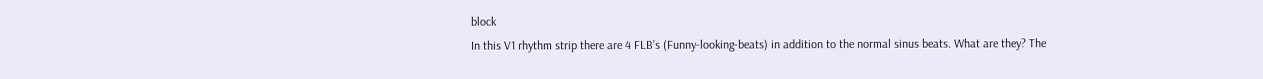block
In this V1 rhythm strip there are 4 FLB’s (Funny-looking-beats) in addition to the normal sinus beats. What are they? The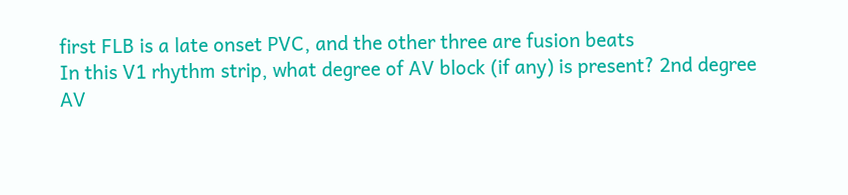first FLB is a late onset PVC, and the other three are fusion beats
In this V1 rhythm strip, what degree of AV block (if any) is present? 2nd degree AV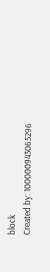block
Created by: 100000943065296